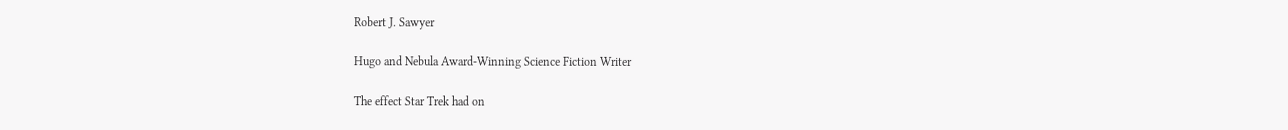Robert J. Sawyer

Hugo and Nebula Award-Winning Science Fiction Writer

The effect Star Trek had on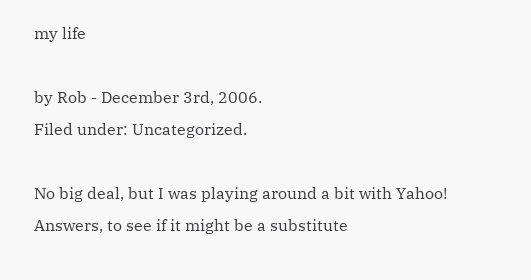my life

by Rob - December 3rd, 2006.
Filed under: Uncategorized.

No big deal, but I was playing around a bit with Yahoo! Answers, to see if it might be a substitute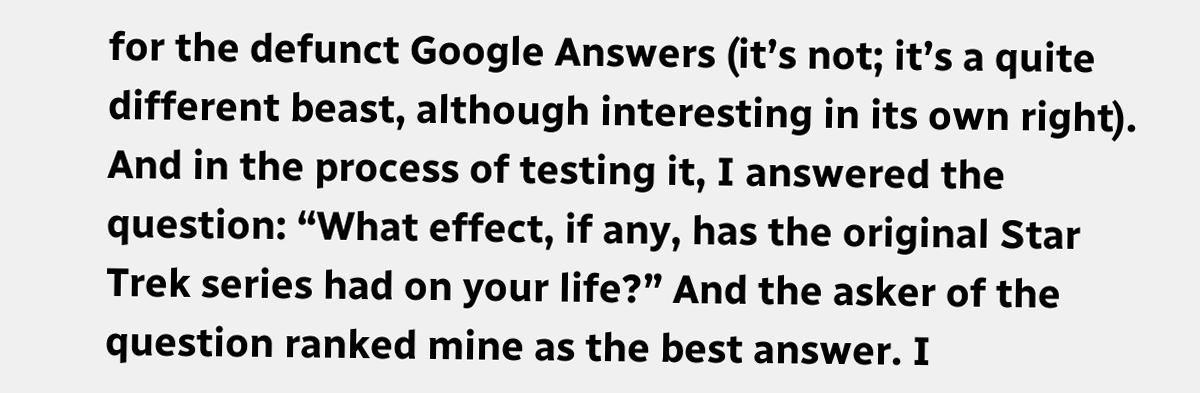for the defunct Google Answers (it’s not; it’s a quite different beast, although interesting in its own right). And in the process of testing it, I answered the question: “What effect, if any, has the original Star Trek series had on your life?” And the asker of the question ranked mine as the best answer. I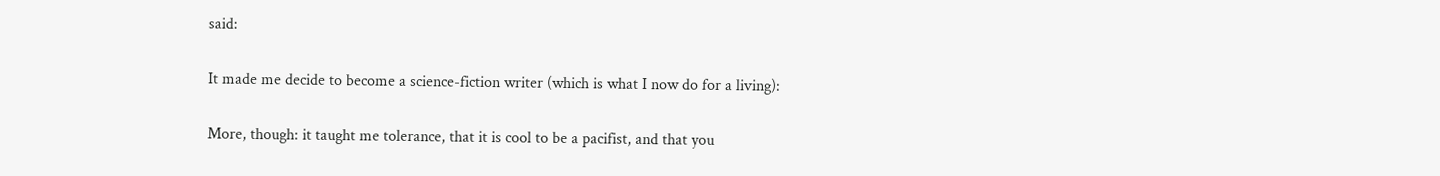said:

It made me decide to become a science-fiction writer (which is what I now do for a living):

More, though: it taught me tolerance, that it is cool to be a pacifist, and that you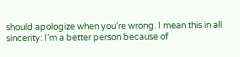should apologize when you’re wrong. I mean this in all sincerity: I’m a better person because of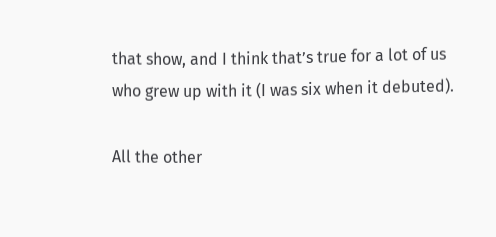that show, and I think that’s true for a lot of us who grew up with it (I was six when it debuted).

All the other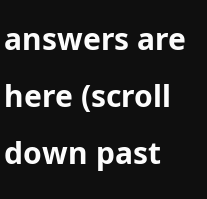answers are here (scroll down past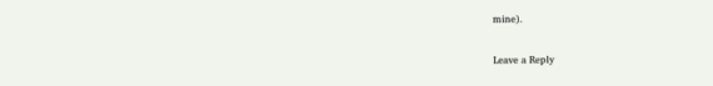mine).

Leave a Reply